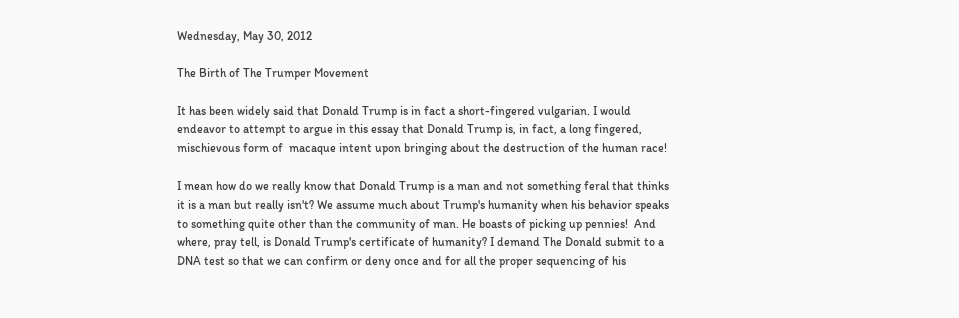Wednesday, May 30, 2012

The Birth of The Trumper Movement

It has been widely said that Donald Trump is in fact a short-fingered vulgarian. I would endeavor to attempt to argue in this essay that Donald Trump is, in fact, a long fingered, mischievous form of  macaque intent upon bringing about the destruction of the human race!

I mean how do we really know that Donald Trump is a man and not something feral that thinks it is a man but really isn't? We assume much about Trump's humanity when his behavior speaks to something quite other than the community of man. He boasts of picking up pennies!  And where, pray tell, is Donald Trump's certificate of humanity? I demand The Donald submit to a DNA test so that we can confirm or deny once and for all the proper sequencing of his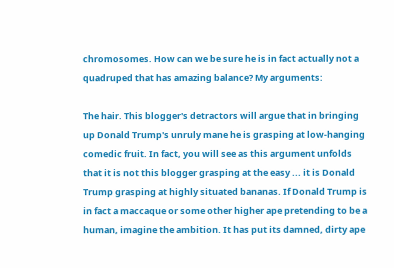chromosomes. How can we be sure he is in fact actually not a quadruped that has amazing balance? My arguments:

The hair. This blogger's detractors will argue that in bringing up Donald Trump's unruly mane he is grasping at low-hanging comedic fruit. In fact, you will see as this argument unfolds that it is not this blogger grasping at the easy ... it is Donald Trump grasping at highly situated bananas. If Donald Trump is in fact a maccaque or some other higher ape pretending to be a human, imagine the ambition. It has put its damned, dirty ape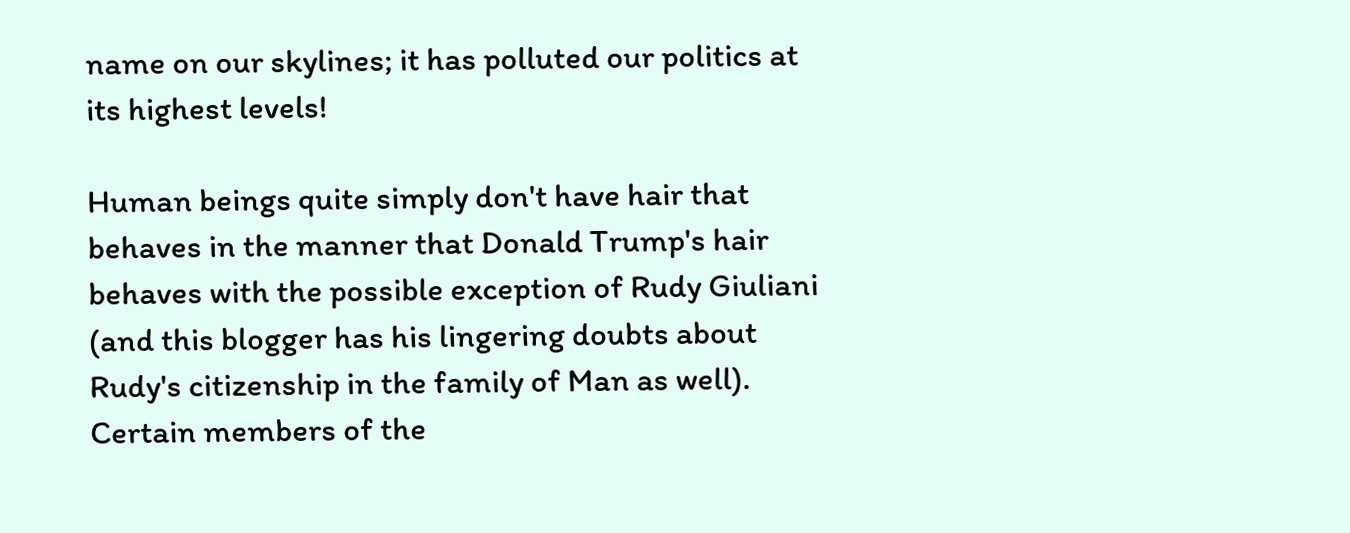name on our skylines; it has polluted our politics at its highest levels!

Human beings quite simply don't have hair that behaves in the manner that Donald Trump's hair behaves with the possible exception of Rudy Giuliani (and this blogger has his lingering doubts about Rudy's citizenship in the family of Man as well). Certain members of the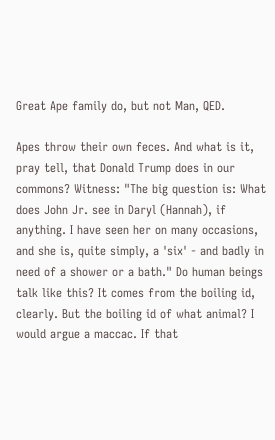Great Ape family do, but not Man, QED.

Apes throw their own feces. And what is it, pray tell, that Donald Trump does in our commons? Witness: "The big question is: What does John Jr. see in Daryl (Hannah), if anything. I have seen her on many occasions, and she is, quite simply, a 'six' - and badly in need of a shower or a bath." Do human beings talk like this? It comes from the boiling id, clearly. But the boiling id of what animal? I would argue a maccac. If that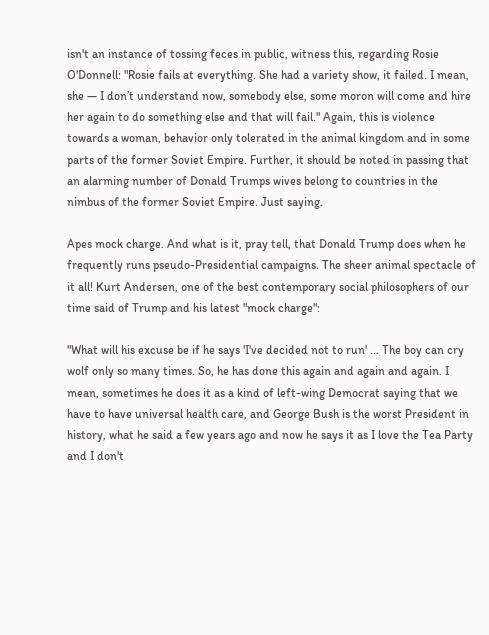isn't an instance of tossing feces in public, witness this, regarding Rosie O'Donnell: "Rosie fails at everything. She had a variety show, it failed. I mean, she — I don’t understand now, somebody else, some moron will come and hire her again to do something else and that will fail." Again, this is violence towards a woman, behavior only tolerated in the animal kingdom and in some parts of the former Soviet Empire. Further, it should be noted in passing that an alarming number of Donald Trumps wives belong to countries in the nimbus of the former Soviet Empire. Just saying.

Apes mock charge. And what is it, pray tell, that Donald Trump does when he frequently runs pseudo-Presidential campaigns. The sheer animal spectacle of it all! Kurt Andersen, one of the best contemporary social philosophers of our time said of Trump and his latest "mock charge":

"What will his excuse be if he says 'I've decided not to run' ... The boy can cry wolf only so many times. So, he has done this again and again and again. I mean, sometimes he does it as a kind of left-wing Democrat saying that we have to have universal health care, and George Bush is the worst President in history, what he said a few years ago and now he says it as I love the Tea Party and I don't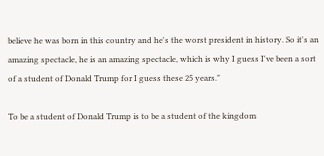believe he was born in this country and he's the worst president in history. So it's an amazing spectacle, he is an amazing spectacle, which is why I guess I've been a sort of a student of Donald Trump for I guess these 25 years."

To be a student of Donald Trump is to be a student of the kingdom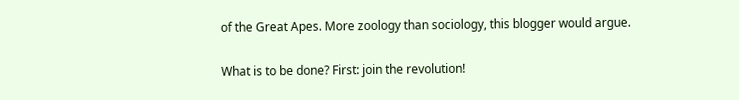of the Great Apes. More zoology than sociology, this blogger would argue.

What is to be done? First: join the revolution!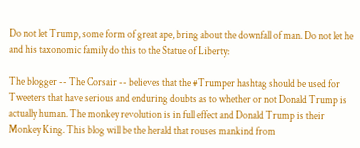Do not let Trump, some form of great ape, bring about the downfall of man. Do not let he and his taxonomic family do this to the Statue of Liberty:

The blogger -- The Corsair -- believes that the #Trumper hashtag should be used for Tweeters that have serious and enduring doubts as to whether or not Donald Trump is actually human. The monkey revolution is in full effect and Donald Trump is their Monkey King. This blog will be the herald that rouses mankind from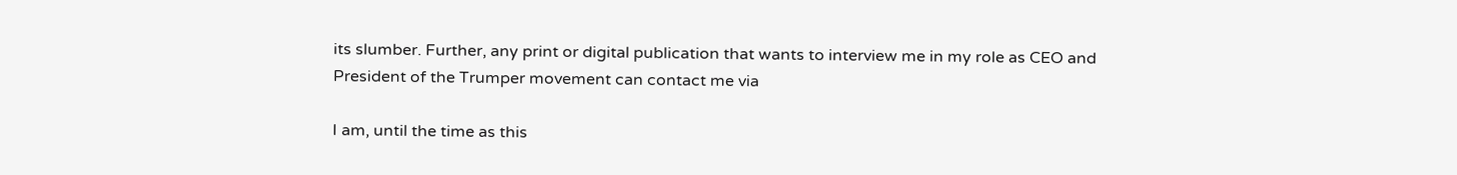its slumber. Further, any print or digital publication that wants to interview me in my role as CEO and President of the Trumper movement can contact me via

I am, until the time as this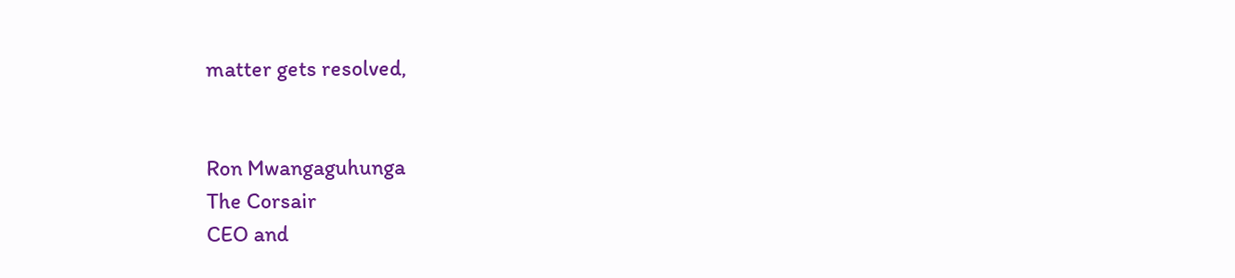matter gets resolved,


Ron Mwangaguhunga
The Corsair
CEO and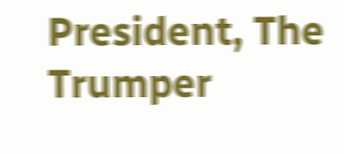President, The Trumper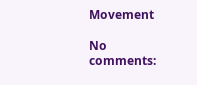Movement

No comments: